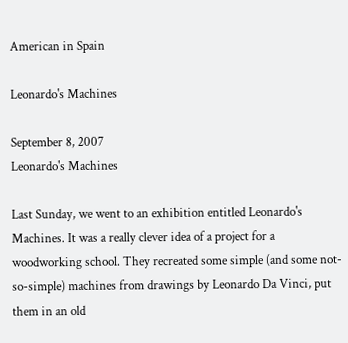American in Spain

Leonardo's Machines

September 8, 2007
Leonardo's Machines

Last Sunday, we went to an exhibition entitled Leonardo's Machines. It was a really clever idea of a project for a woodworking school. They recreated some simple (and some not-so-simple) machines from drawings by Leonardo Da Vinci, put them in an old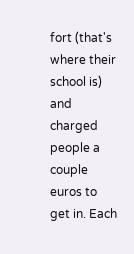fort (that's where their school is) and charged people a couple euros to get in. Each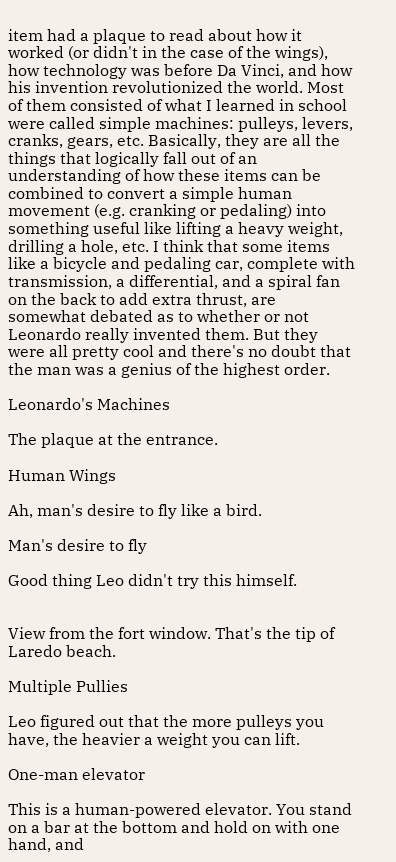item had a plaque to read about how it worked (or didn't in the case of the wings), how technology was before Da Vinci, and how his invention revolutionized the world. Most of them consisted of what I learned in school were called simple machines: pulleys, levers, cranks, gears, etc. Basically, they are all the things that logically fall out of an understanding of how these items can be combined to convert a simple human movement (e.g. cranking or pedaling) into something useful like lifting a heavy weight, drilling a hole, etc. I think that some items like a bicycle and pedaling car, complete with transmission, a differential, and a spiral fan on the back to add extra thrust, are somewhat debated as to whether or not Leonardo really invented them. But they were all pretty cool and there's no doubt that the man was a genius of the highest order.

Leonardo's Machines

The plaque at the entrance.

Human Wings

Ah, man's desire to fly like a bird.

Man's desire to fly

Good thing Leo didn't try this himself.


View from the fort window. That's the tip of Laredo beach.

Multiple Pullies

Leo figured out that the more pulleys you have, the heavier a weight you can lift.

One-man elevator

This is a human-powered elevator. You stand on a bar at the bottom and hold on with one hand, and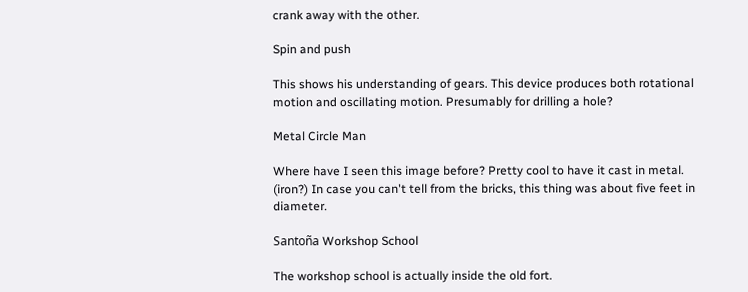crank away with the other.

Spin and push

This shows his understanding of gears. This device produces both rotational motion and oscillating motion. Presumably for drilling a hole?

Metal Circle Man

Where have I seen this image before? Pretty cool to have it cast in metal. (iron?) In case you can't tell from the bricks, this thing was about five feet in diameter.

Santoña Workshop School

The workshop school is actually inside the old fort.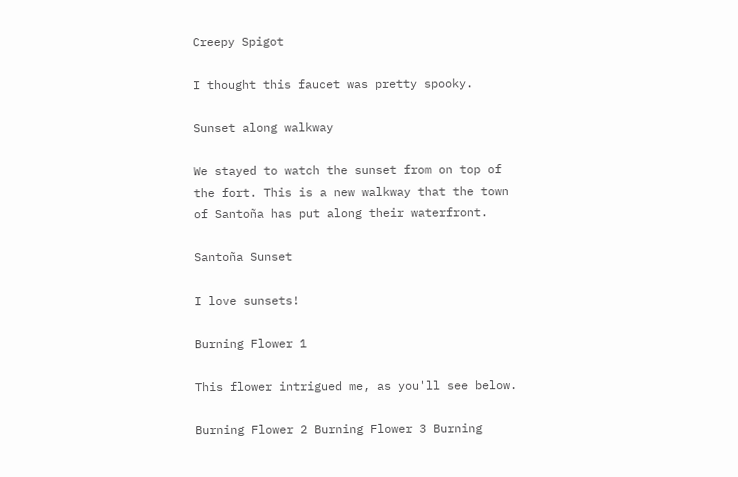Creepy Spigot

I thought this faucet was pretty spooky.

Sunset along walkway

We stayed to watch the sunset from on top of the fort. This is a new walkway that the town of Santoña has put along their waterfront.

Santoña Sunset

I love sunsets!

Burning Flower 1

This flower intrigued me, as you'll see below.

Burning Flower 2 Burning Flower 3 Burning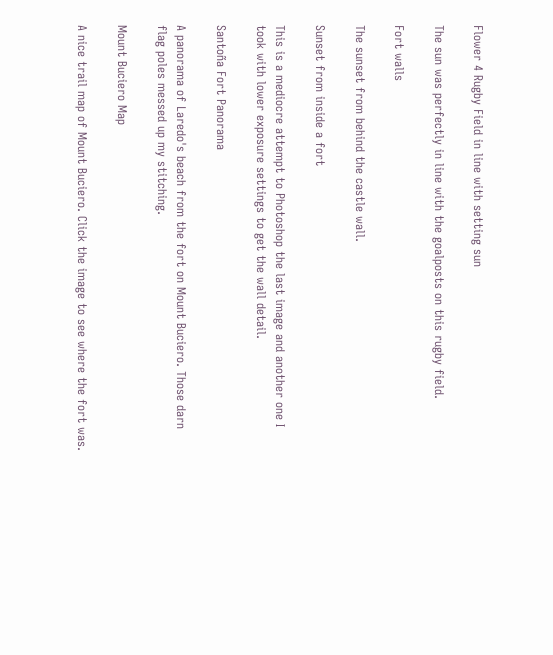Flower 4 Rugby Field in line with setting sun

The sun was perfectly in line with the goalposts on this rugby field.

Fort walls

The sunset from behind the castle wall.

Sunset from inside a fort

This is a mediocre attempt to Photoshop the last image and another one I took with lower exposure settings to get the wall detail.

Santoña Fort Panorama

A panorama of Laredo's beach from the fort on Mount Buciero. Those darn flag poles messed up my stitching.

Mount Buciero Map

A nice trail map of Mount Buciero. Click the image to see where the fort was.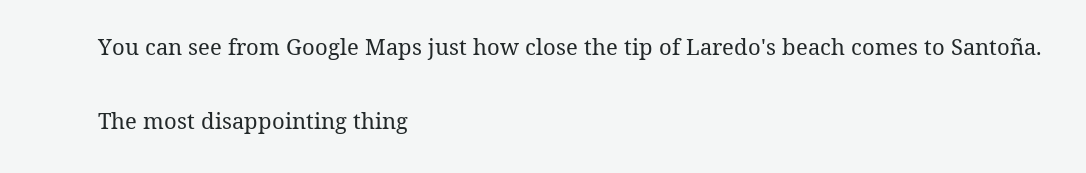You can see from Google Maps just how close the tip of Laredo's beach comes to Santoña.

The most disappointing thing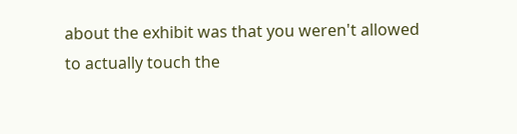about the exhibit was that you weren't allowed to actually touch the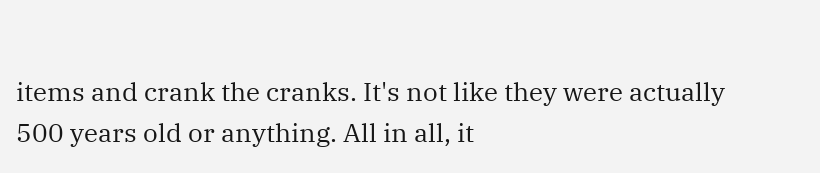items and crank the cranks. It's not like they were actually 500 years old or anything. All in all, it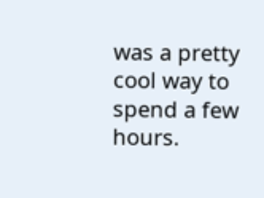was a pretty cool way to spend a few hours.